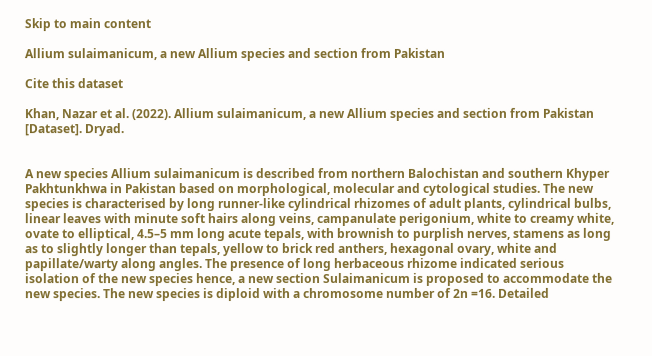Skip to main content

Allium sulaimanicum, a new Allium species and section from Pakistan

Cite this dataset

Khan, Nazar et al. (2022). Allium sulaimanicum, a new Allium species and section from Pakistan [Dataset]. Dryad.


A new species Allium sulaimanicum is described from northern Balochistan and southern Khyper Pakhtunkhwa in Pakistan based on morphological, molecular and cytological studies. The new species is characterised by long runner-like cylindrical rhizomes of adult plants, cylindrical bulbs, linear leaves with minute soft hairs along veins, campanulate perigonium, white to creamy white, ovate to elliptical, 4.5–5 mm long acute tepals, with brownish to purplish nerves, stamens as long as to slightly longer than tepals, yellow to brick red anthers, hexagonal ovary, white and papillate/warty along angles. The presence of long herbaceous rhizome indicated serious isolation of the new species hence, a new section Sulaimanicum is proposed to accommodate the new species. The new species is diploid with a chromosome number of 2n =16. Detailed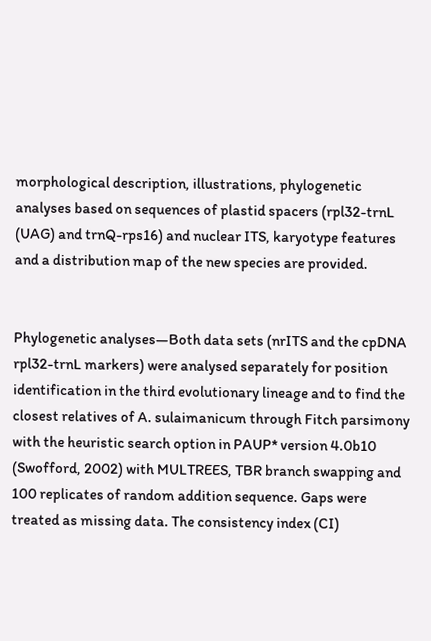morphological description, illustrations, phylogenetic analyses based on sequences of plastid spacers (rpl32-trnL (UAG) and trnQ-rps16) and nuclear ITS, karyotype features and a distribution map of the new species are provided.


Phylogenetic analyses—Both data sets (nrITS and the cpDNA rpl32-trnL markers) were analysed separately for position identification in the third evolutionary lineage and to find the closest relatives of A. sulaimanicum through Fitch parsimony with the heuristic search option in PAUP* version 4.0b10 (Swofford, 2002) with MULTREES, TBR branch swapping and 100 replicates of random addition sequence. Gaps were treated as missing data. The consistency index (CI)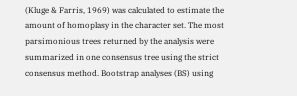(Kluge & Farris, 1969) was calculated to estimate the amount of homoplasy in the character set. The most parsimonious trees returned by the analysis were summarized in one consensus tree using the strict consensus method. Bootstrap analyses (BS) using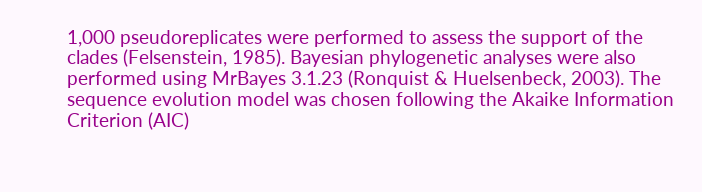1,000 pseudoreplicates were performed to assess the support of the clades (Felsenstein, 1985). Bayesian phylogenetic analyses were also performed using MrBayes 3.1.23 (Ronquist & Huelsenbeck, 2003). The sequence evolution model was chosen following the Akaike Information Criterion (AIC)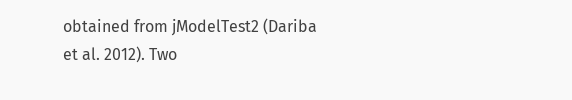obtained from jModelTest2 (Dariba et al. 2012). Two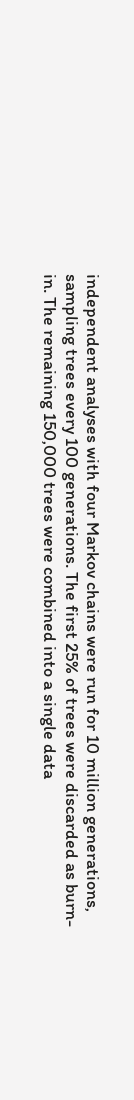independent analyses with four Markov chains were run for 10 million generations, sampling trees every 100 generations. The first 25% of trees were discarded as burn-in. The remaining 150,000 trees were combined into a single data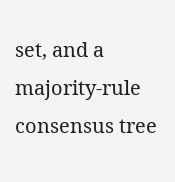set, and a majority-rule consensus tree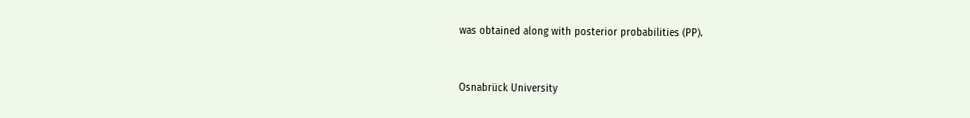was obtained along with posterior probabilities (PP).


Osnabrück University